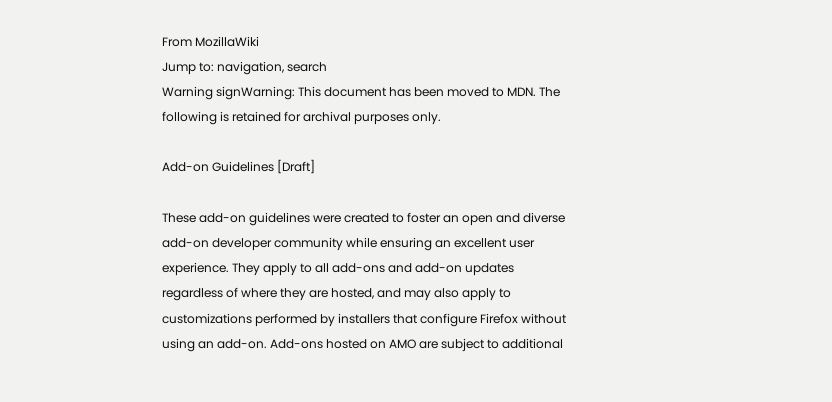From MozillaWiki
Jump to: navigation, search
Warning signWarning: This document has been moved to MDN. The following is retained for archival purposes only.

Add-on Guidelines [Draft]

These add-on guidelines were created to foster an open and diverse add-on developer community while ensuring an excellent user experience. They apply to all add-ons and add-on updates regardless of where they are hosted, and may also apply to customizations performed by installers that configure Firefox without using an add-on. Add-ons hosted on AMO are subject to additional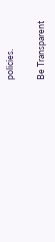policies.

Be Transparent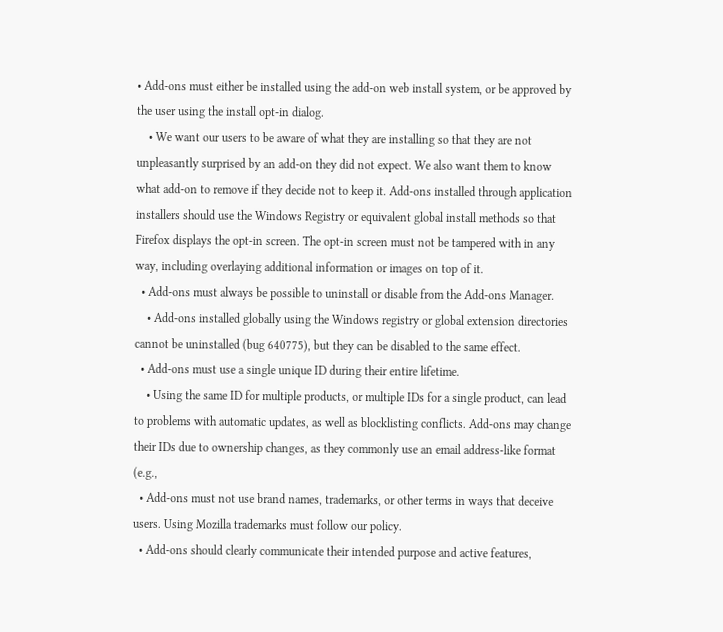• Add-ons must either be installed using the add-on web install system, or be approved by the user using the install opt-in dialog.
    • We want our users to be aware of what they are installing so that they are not unpleasantly surprised by an add-on they did not expect. We also want them to know what add-on to remove if they decide not to keep it. Add-ons installed through application installers should use the Windows Registry or equivalent global install methods so that Firefox displays the opt-in screen. The opt-in screen must not be tampered with in any way, including overlaying additional information or images on top of it.
  • Add-ons must always be possible to uninstall or disable from the Add-ons Manager.
    • Add-ons installed globally using the Windows registry or global extension directories cannot be uninstalled (bug 640775), but they can be disabled to the same effect.
  • Add-ons must use a single unique ID during their entire lifetime.
    • Using the same ID for multiple products, or multiple IDs for a single product, can lead to problems with automatic updates, as well as blocklisting conflicts. Add-ons may change their IDs due to ownership changes, as they commonly use an email address-like format (e.g.,
  • Add-ons must not use brand names, trademarks, or other terms in ways that deceive users. Using Mozilla trademarks must follow our policy.
  • Add-ons should clearly communicate their intended purpose and active features,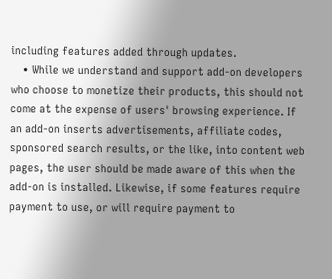including features added through updates.
    • While we understand and support add-on developers who choose to monetize their products, this should not come at the expense of users' browsing experience. If an add-on inserts advertisements, affiliate codes, sponsored search results, or the like, into content web pages, the user should be made aware of this when the add-on is installed. Likewise, if some features require payment to use, or will require payment to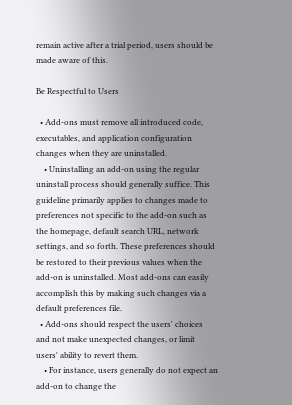remain active after a trial period, users should be made aware of this.

Be Respectful to Users

  • Add-ons must remove all introduced code, executables, and application configuration changes when they are uninstalled.
    • Uninstalling an add-on using the regular uninstall process should generally suffice. This guideline primarily applies to changes made to preferences not specific to the add-on such as the homepage, default search URL, network settings, and so forth. These preferences should be restored to their previous values when the add-on is uninstalled. Most add-ons can easily accomplish this by making such changes via a default preferences file.
  • Add-ons should respect the users' choices and not make unexpected changes, or limit users' ability to revert them.
    • For instance, users generally do not expect an add-on to change the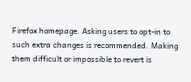Firefox homepage. Asking users to opt-in to such extra changes is recommended. Making them difficult or impossible to revert is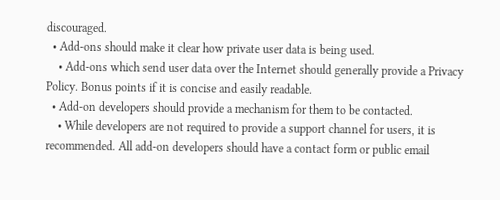discouraged.
  • Add-ons should make it clear how private user data is being used.
    • Add-ons which send user data over the Internet should generally provide a Privacy Policy. Bonus points if it is concise and easily readable.
  • Add-on developers should provide a mechanism for them to be contacted.
    • While developers are not required to provide a support channel for users, it is recommended. All add-on developers should have a contact form or public email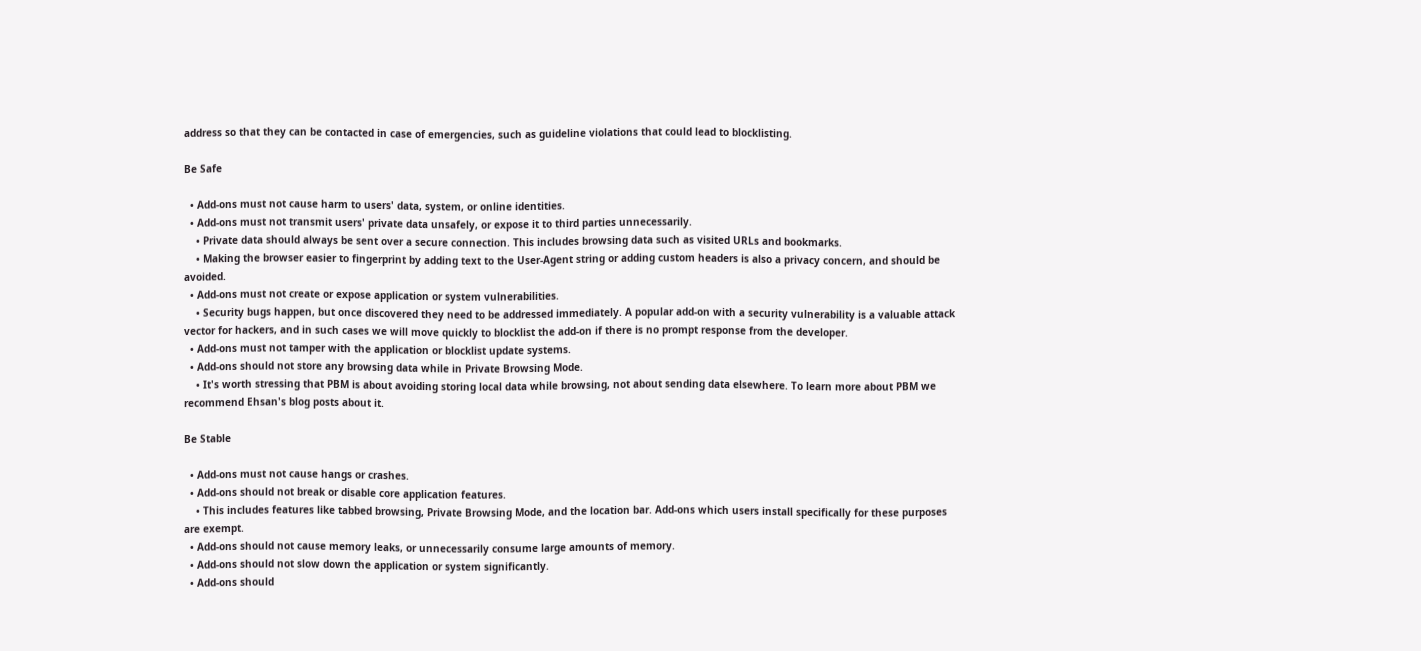address so that they can be contacted in case of emergencies, such as guideline violations that could lead to blocklisting.

Be Safe

  • Add-ons must not cause harm to users' data, system, or online identities.
  • Add-ons must not transmit users' private data unsafely, or expose it to third parties unnecessarily.
    • Private data should always be sent over a secure connection. This includes browsing data such as visited URLs and bookmarks.
    • Making the browser easier to fingerprint by adding text to the User-Agent string or adding custom headers is also a privacy concern, and should be avoided.
  • Add-ons must not create or expose application or system vulnerabilities.
    • Security bugs happen, but once discovered they need to be addressed immediately. A popular add-on with a security vulnerability is a valuable attack vector for hackers, and in such cases we will move quickly to blocklist the add-on if there is no prompt response from the developer.
  • Add-ons must not tamper with the application or blocklist update systems.
  • Add-ons should not store any browsing data while in Private Browsing Mode.
    • It's worth stressing that PBM is about avoiding storing local data while browsing, not about sending data elsewhere. To learn more about PBM we recommend Ehsan's blog posts about it.

Be Stable

  • Add-ons must not cause hangs or crashes.
  • Add-ons should not break or disable core application features.
    • This includes features like tabbed browsing, Private Browsing Mode, and the location bar. Add-ons which users install specifically for these purposes are exempt.
  • Add-ons should not cause memory leaks, or unnecessarily consume large amounts of memory.
  • Add-ons should not slow down the application or system significantly.
  • Add-ons should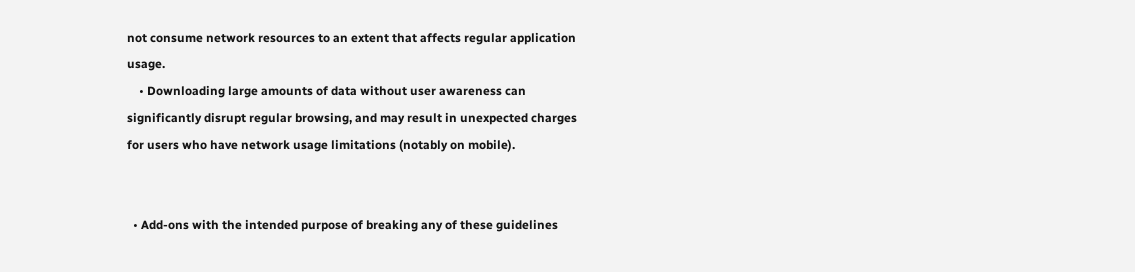not consume network resources to an extent that affects regular application usage.
    • Downloading large amounts of data without user awareness can significantly disrupt regular browsing, and may result in unexpected charges for users who have network usage limitations (notably on mobile).


  • Add-ons with the intended purpose of breaking any of these guidelines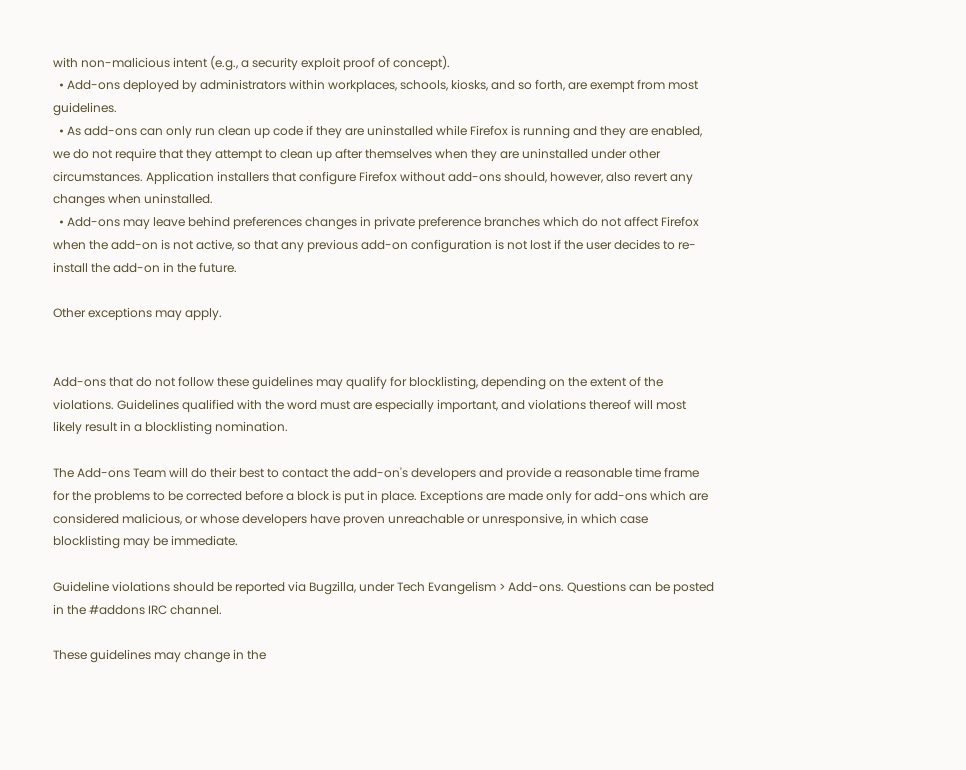with non-malicious intent (e.g., a security exploit proof of concept).
  • Add-ons deployed by administrators within workplaces, schools, kiosks, and so forth, are exempt from most guidelines.
  • As add-ons can only run clean up code if they are uninstalled while Firefox is running and they are enabled, we do not require that they attempt to clean up after themselves when they are uninstalled under other circumstances. Application installers that configure Firefox without add-ons should, however, also revert any changes when uninstalled.
  • Add-ons may leave behind preferences changes in private preference branches which do not affect Firefox when the add-on is not active, so that any previous add-on configuration is not lost if the user decides to re-install the add-on in the future.

Other exceptions may apply.


Add-ons that do not follow these guidelines may qualify for blocklisting, depending on the extent of the violations. Guidelines qualified with the word must are especially important, and violations thereof will most likely result in a blocklisting nomination.

The Add-ons Team will do their best to contact the add-on's developers and provide a reasonable time frame for the problems to be corrected before a block is put in place. Exceptions are made only for add-ons which are considered malicious, or whose developers have proven unreachable or unresponsive, in which case blocklisting may be immediate.

Guideline violations should be reported via Bugzilla, under Tech Evangelism > Add-ons. Questions can be posted in the #addons IRC channel.

These guidelines may change in the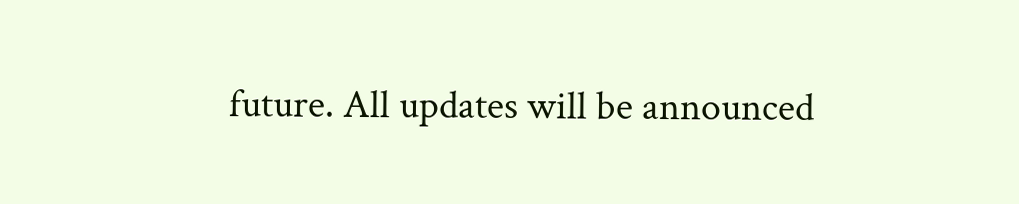future. All updates will be announced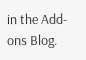in the Add-ons Blog.